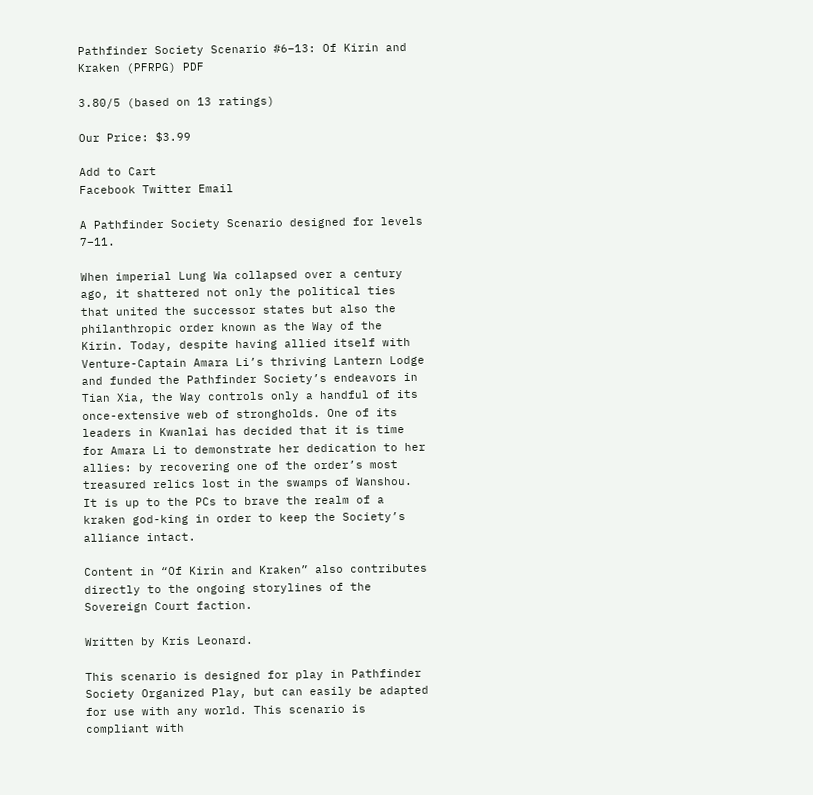Pathfinder Society Scenario #6–13: Of Kirin and Kraken (PFRPG) PDF

3.80/5 (based on 13 ratings)

Our Price: $3.99

Add to Cart
Facebook Twitter Email

A Pathfinder Society Scenario designed for levels 7–11.

When imperial Lung Wa collapsed over a century ago, it shattered not only the political ties that united the successor states but also the philanthropic order known as the Way of the Kirin. Today, despite having allied itself with Venture-Captain Amara Li’s thriving Lantern Lodge and funded the Pathfinder Society’s endeavors in Tian Xia, the Way controls only a handful of its once-extensive web of strongholds. One of its leaders in Kwanlai has decided that it is time for Amara Li to demonstrate her dedication to her allies: by recovering one of the order’s most treasured relics lost in the swamps of Wanshou. It is up to the PCs to brave the realm of a kraken god-king in order to keep the Society’s alliance intact.

Content in “Of Kirin and Kraken” also contributes directly to the ongoing storylines of the Sovereign Court faction.

Written by Kris Leonard.

This scenario is designed for play in Pathfinder Society Organized Play, but can easily be adapted for use with any world. This scenario is compliant with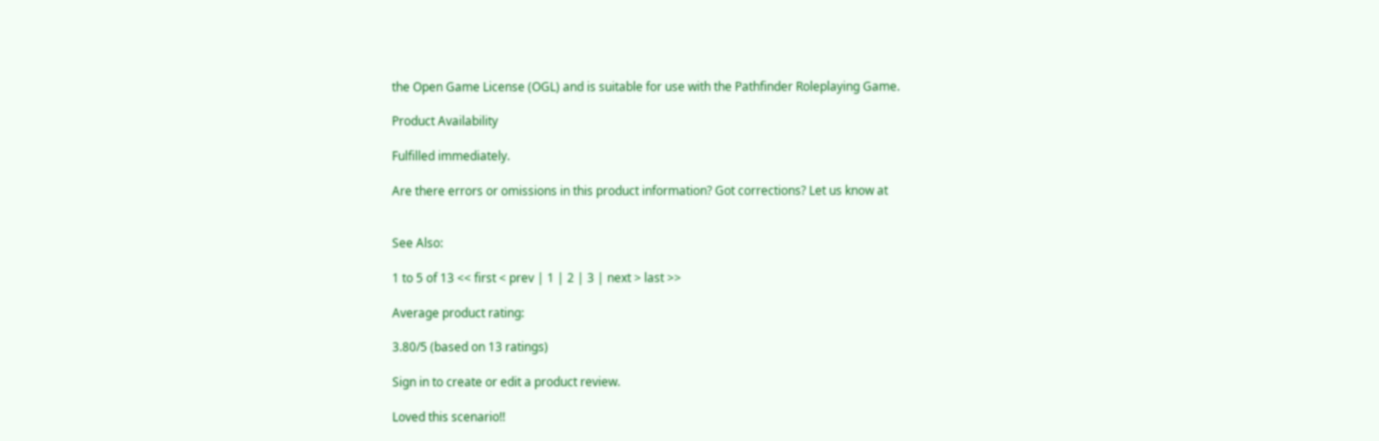the Open Game License (OGL) and is suitable for use with the Pathfinder Roleplaying Game.

Product Availability

Fulfilled immediately.

Are there errors or omissions in this product information? Got corrections? Let us know at


See Also:

1 to 5 of 13 << first < prev | 1 | 2 | 3 | next > last >>

Average product rating:

3.80/5 (based on 13 ratings)

Sign in to create or edit a product review.

Loved this scenario!!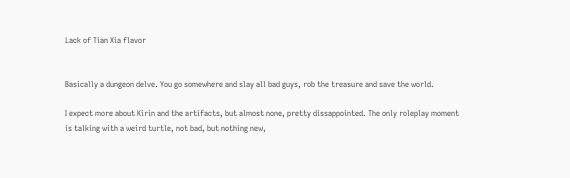Lack of Tian Xia flavor


Basically a dungeon delve. You go somewhere and slay all bad guys, rob the treasure and save the world.

I expect more about Kirin and the artifacts, but almost none, pretty dissappointed. The only roleplay moment is talking with a weird turtle, not bad, but nothing new,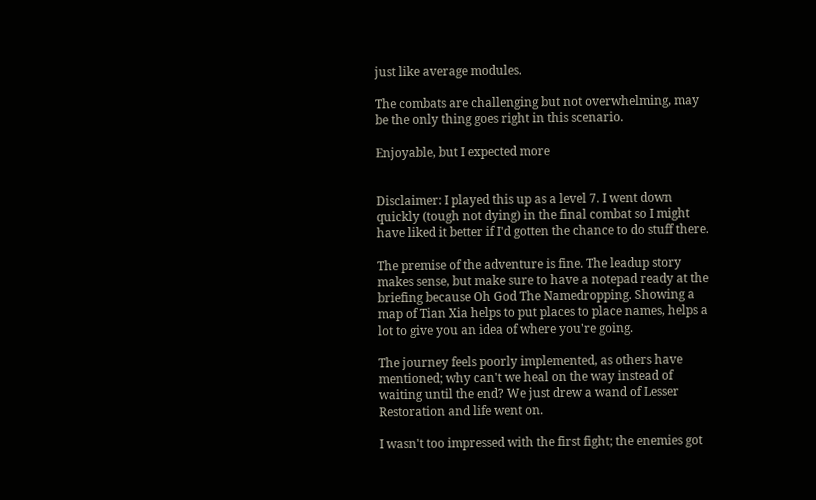just like average modules.

The combats are challenging but not overwhelming, may be the only thing goes right in this scenario.

Enjoyable, but I expected more


Disclaimer: I played this up as a level 7. I went down quickly (tough not dying) in the final combat so I might have liked it better if I'd gotten the chance to do stuff there.

The premise of the adventure is fine. The leadup story makes sense, but make sure to have a notepad ready at the briefing because Oh God The Namedropping. Showing a map of Tian Xia helps to put places to place names, helps a lot to give you an idea of where you're going.

The journey feels poorly implemented, as others have mentioned; why can't we heal on the way instead of waiting until the end? We just drew a wand of Lesser Restoration and life went on.

I wasn't too impressed with the first fight; the enemies got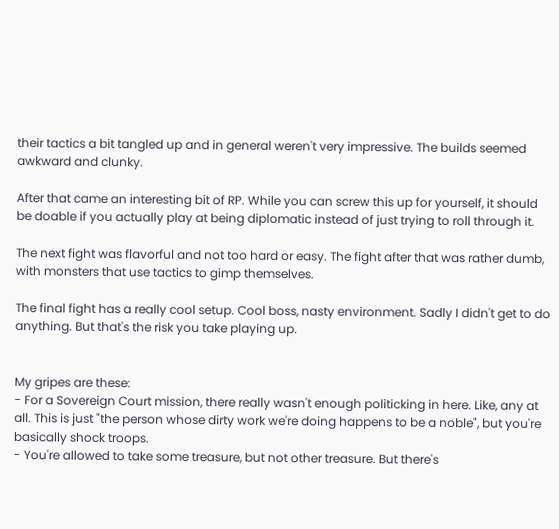their tactics a bit tangled up and in general weren't very impressive. The builds seemed awkward and clunky.

After that came an interesting bit of RP. While you can screw this up for yourself, it should be doable if you actually play at being diplomatic instead of just trying to roll through it.

The next fight was flavorful and not too hard or easy. The fight after that was rather dumb, with monsters that use tactics to gimp themselves.

The final fight has a really cool setup. Cool boss, nasty environment. Sadly I didn't get to do anything. But that's the risk you take playing up.


My gripes are these:
- For a Sovereign Court mission, there really wasn't enough politicking in here. Like, any at all. This is just "the person whose dirty work we're doing happens to be a noble", but you're basically shock troops.
- You're allowed to take some treasure, but not other treasure. But there's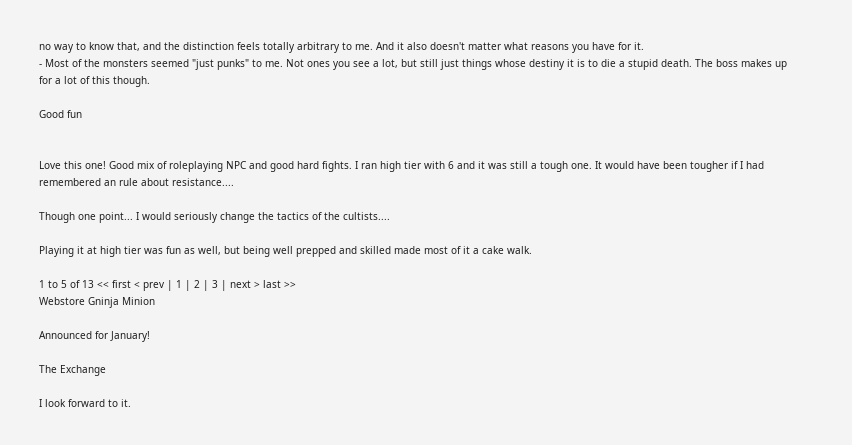no way to know that, and the distinction feels totally arbitrary to me. And it also doesn't matter what reasons you have for it.
- Most of the monsters seemed "just punks" to me. Not ones you see a lot, but still just things whose destiny it is to die a stupid death. The boss makes up for a lot of this though.

Good fun


Love this one! Good mix of roleplaying NPC and good hard fights. I ran high tier with 6 and it was still a tough one. It would have been tougher if I had remembered an rule about resistance....

Though one point... I would seriously change the tactics of the cultists....

Playing it at high tier was fun as well, but being well prepped and skilled made most of it a cake walk.

1 to 5 of 13 << first < prev | 1 | 2 | 3 | next > last >>
Webstore Gninja Minion

Announced for January!

The Exchange

I look forward to it.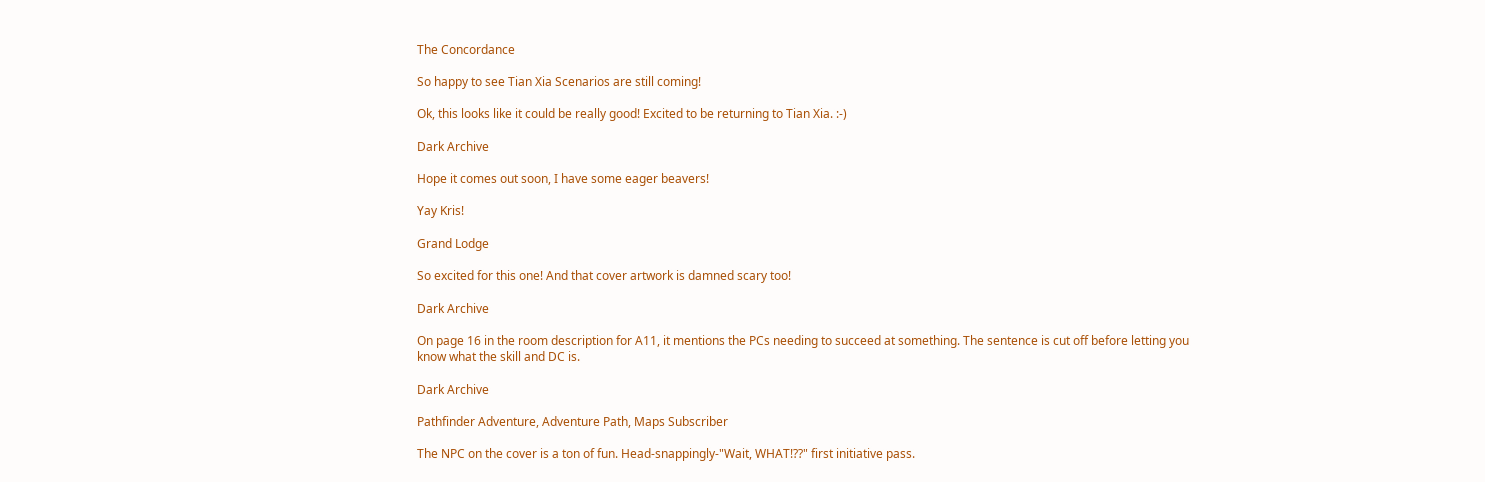The Concordance

So happy to see Tian Xia Scenarios are still coming!

Ok, this looks like it could be really good! Excited to be returning to Tian Xia. :-)

Dark Archive

Hope it comes out soon, I have some eager beavers!

Yay Kris!

Grand Lodge

So excited for this one! And that cover artwork is damned scary too!

Dark Archive

On page 16 in the room description for A11, it mentions the PCs needing to succeed at something. The sentence is cut off before letting you know what the skill and DC is.

Dark Archive

Pathfinder Adventure, Adventure Path, Maps Subscriber

The NPC on the cover is a ton of fun. Head-snappingly-"Wait, WHAT!??" first initiative pass.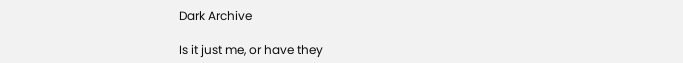Dark Archive

Is it just me, or have they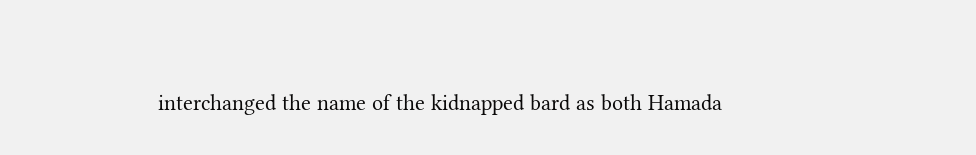interchanged the name of the kidnapped bard as both Hamada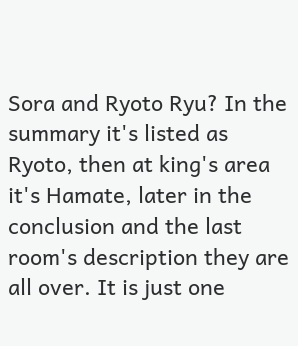Sora and Ryoto Ryu? In the summary it's listed as Ryoto, then at king's area it's Hamate, later in the conclusion and the last room's description they are all over. It is just one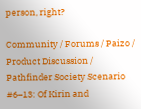person, right?

Community / Forums / Paizo / Product Discussion / Pathfinder Society Scenario #6–13: Of Kirin and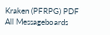Kraken (PFRPG) PDF All Messageboards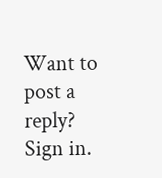Want to post a reply? Sign in.